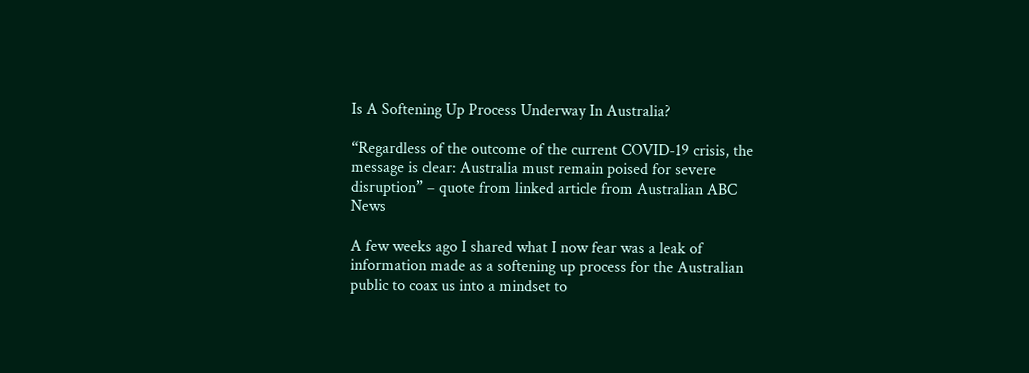Is A Softening Up Process Underway In Australia?

“Regardless of the outcome of the current COVID-19 crisis, the message is clear: Australia must remain poised for severe disruption” – quote from linked article from Australian ABC News

A few weeks ago I shared what I now fear was a leak of information made as a softening up process for the Australian public to coax us into a mindset to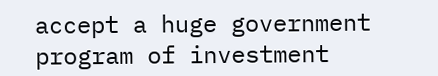accept a huge government program of investment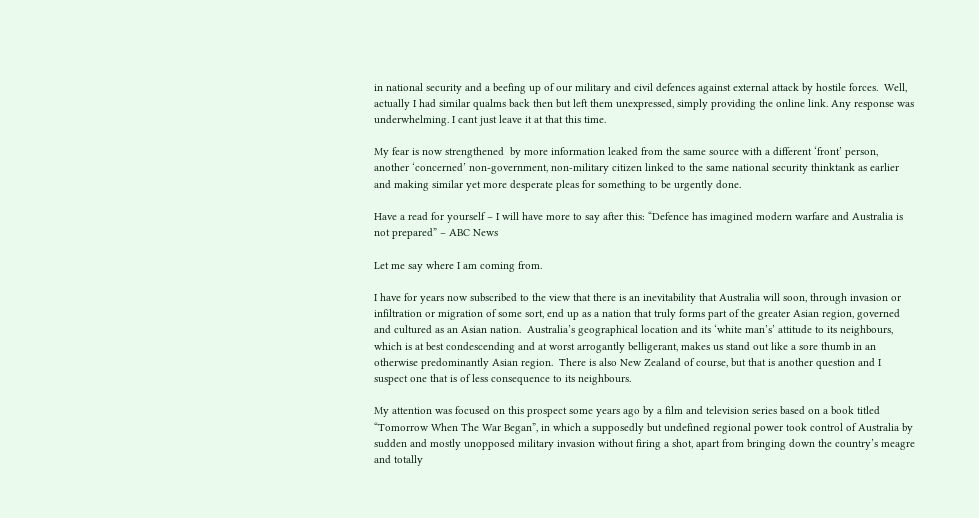in national security and a beefing up of our military and civil defences against external attack by hostile forces.  Well, actually I had similar qualms back then but left them unexpressed, simply providing the online link. Any response was underwhelming. I cant just leave it at that this time.

My fear is now strengthened  by more information leaked from the same source with a different ‘front’ person, another ‘concerned’ non-government, non-military citizen linked to the same national security thinktank as earlier and making similar yet more desperate pleas for something to be urgently done.

Have a read for yourself – I will have more to say after this: “Defence has imagined modern warfare and Australia is not prepared” – ABC News

Let me say where I am coming from.

I have for years now subscribed to the view that there is an inevitability that Australia will soon, through invasion or infiltration or migration of some sort, end up as a nation that truly forms part of the greater Asian region, governed and cultured as an Asian nation.  Australia’s geographical location and its ‘white man’s’ attitude to its neighbours, which is at best condescending and at worst arrogantly belligerant, makes us stand out like a sore thumb in an otherwise predominantly Asian region.  There is also New Zealand of course, but that is another question and I suspect one that is of less consequence to its neighbours.

My attention was focused on this prospect some years ago by a film and television series based on a book titled “Tomorrow When The War Began”, in which a supposedly but undefined regional power took control of Australia by sudden and mostly unopposed military invasion without firing a shot, apart from bringing down the country’s meagre and totally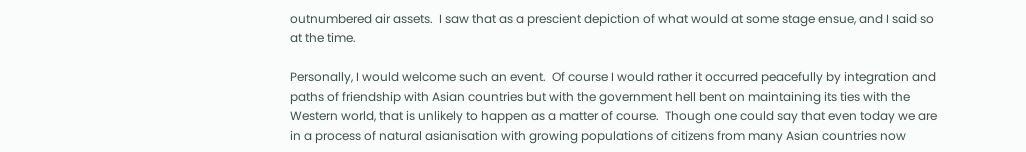outnumbered air assets.  I saw that as a prescient depiction of what would at some stage ensue, and I said so at the time.

Personally, I would welcome such an event.  Of course I would rather it occurred peacefully by integration and paths of friendship with Asian countries but with the government hell bent on maintaining its ties with the Western world, that is unlikely to happen as a matter of course.  Though one could say that even today we are in a process of natural asianisation with growing populations of citizens from many Asian countries now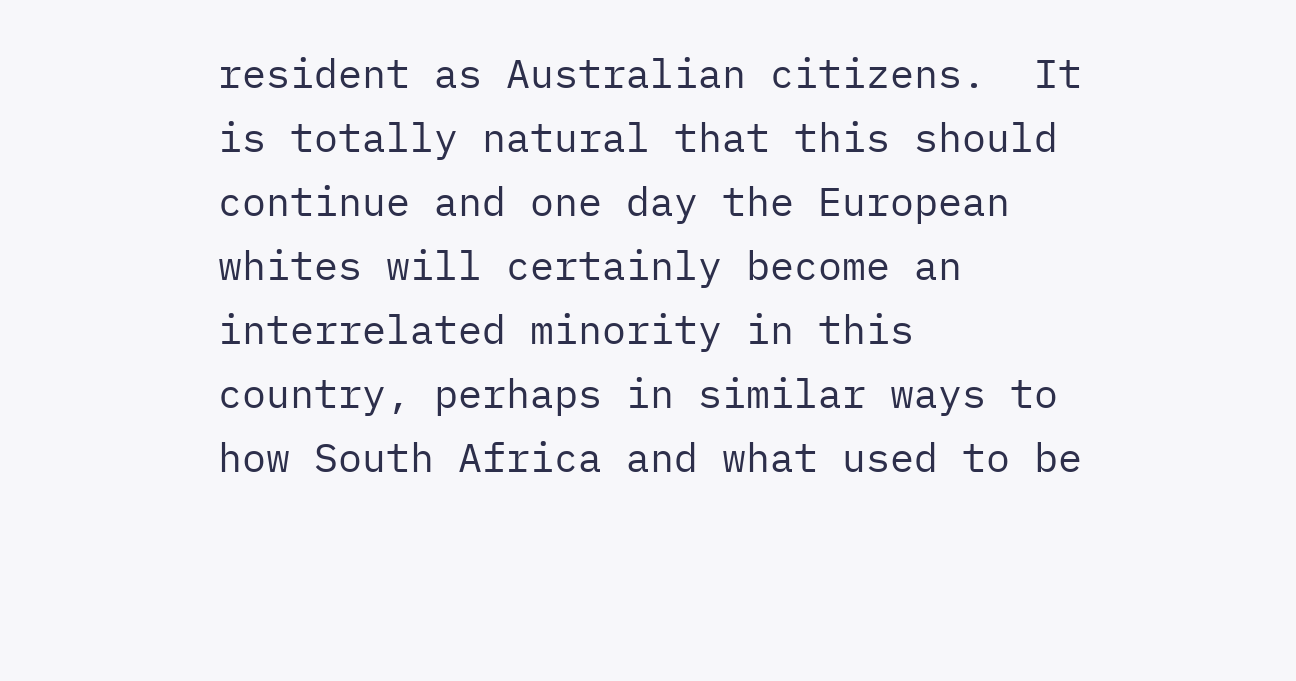resident as Australian citizens.  It is totally natural that this should continue and one day the European whites will certainly become an interrelated minority in this country, perhaps in similar ways to how South Africa and what used to be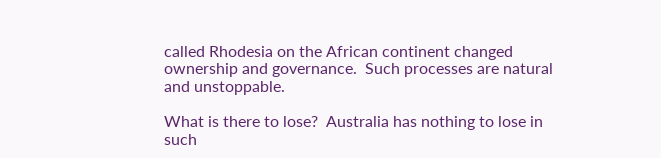called Rhodesia on the African continent changed ownership and governance.  Such processes are natural and unstoppable.

What is there to lose?  Australia has nothing to lose in such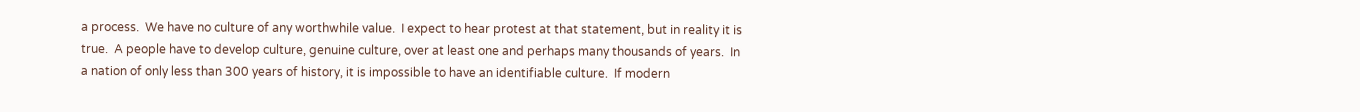a process.  We have no culture of any worthwhile value.  I expect to hear protest at that statement, but in reality it is true.  A people have to develop culture, genuine culture, over at least one and perhaps many thousands of years.  In a nation of only less than 300 years of history, it is impossible to have an identifiable culture.  If modern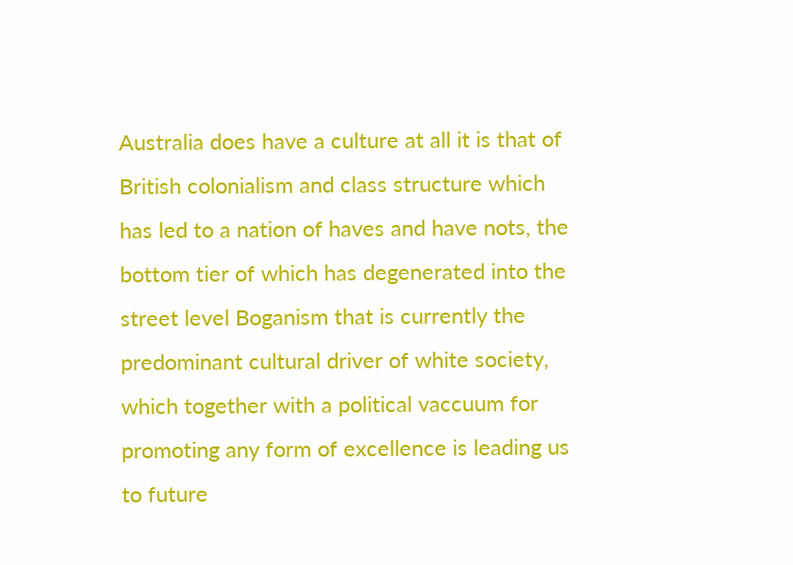Australia does have a culture at all it is that of British colonialism and class structure which has led to a nation of haves and have nots, the bottom tier of which has degenerated into the street level Boganism that is currently the predominant cultural driver of white society, which together with a political vaccuum for promoting any form of excellence is leading us to future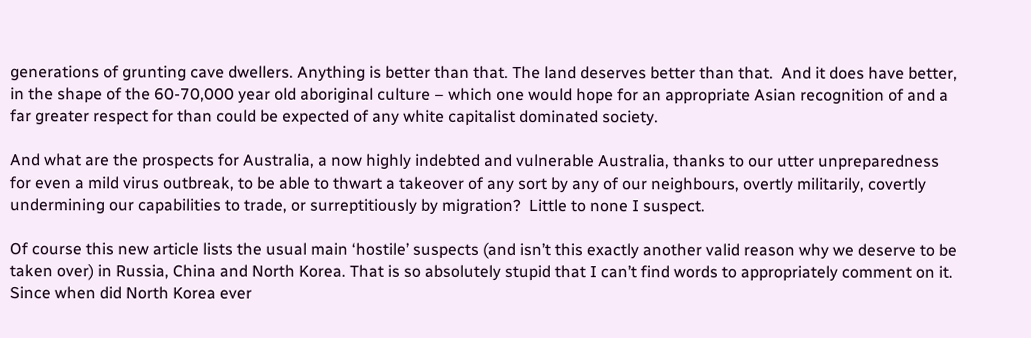generations of grunting cave dwellers. Anything is better than that. The land deserves better than that.  And it does have better, in the shape of the 60-70,000 year old aboriginal culture – which one would hope for an appropriate Asian recognition of and a far greater respect for than could be expected of any white capitalist dominated society.

And what are the prospects for Australia, a now highly indebted and vulnerable Australia, thanks to our utter unpreparedness for even a mild virus outbreak, to be able to thwart a takeover of any sort by any of our neighbours, overtly militarily, covertly undermining our capabilities to trade, or surreptitiously by migration?  Little to none I suspect.

Of course this new article lists the usual main ‘hostile’ suspects (and isn’t this exactly another valid reason why we deserve to be taken over) in Russia, China and North Korea. That is so absolutely stupid that I can’t find words to appropriately comment on it.   Since when did North Korea ever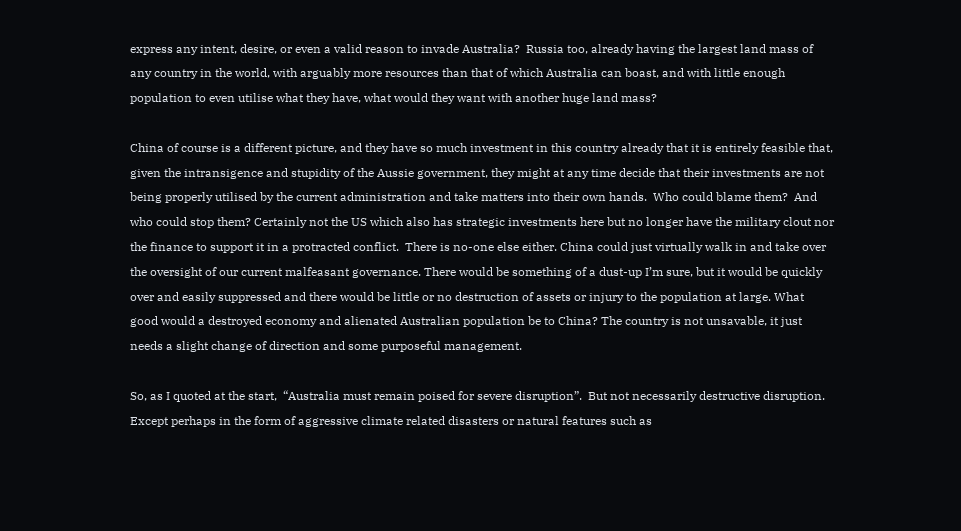express any intent, desire, or even a valid reason to invade Australia?  Russia too, already having the largest land mass of any country in the world, with arguably more resources than that of which Australia can boast, and with little enough population to even utilise what they have, what would they want with another huge land mass?

China of course is a different picture, and they have so much investment in this country already that it is entirely feasible that, given the intransigence and stupidity of the Aussie government, they might at any time decide that their investments are not being properly utilised by the current administration and take matters into their own hands.  Who could blame them?  And who could stop them? Certainly not the US which also has strategic investments here but no longer have the military clout nor the finance to support it in a protracted conflict.  There is no-one else either. China could just virtually walk in and take over the oversight of our current malfeasant governance. There would be something of a dust-up I’m sure, but it would be quickly over and easily suppressed and there would be little or no destruction of assets or injury to the population at large. What good would a destroyed economy and alienated Australian population be to China? The country is not unsavable, it just needs a slight change of direction and some purposeful management.

So, as I quoted at the start,  “Australia must remain poised for severe disruption”.  But not necessarily destructive disruption.  Except perhaps in the form of aggressive climate related disasters or natural features such as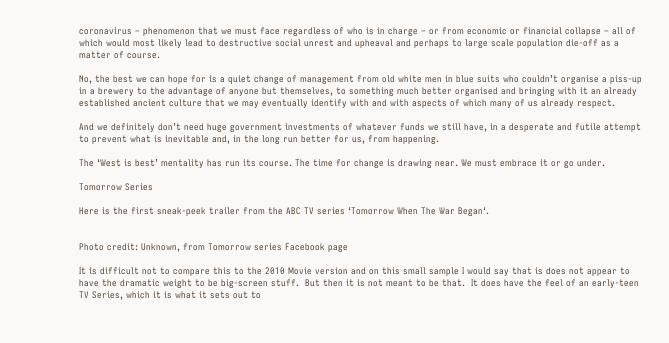coronavirus – phenomenon that we must face regardless of who is in charge – or from economic or financial collapse – all of which would most likely lead to destructive social unrest and upheaval and perhaps to large scale population die-off as a matter of course.

No, the best we can hope for is a quiet change of management from old white men in blue suits who couldn’t organise a piss-up in a brewery to the advantage of anyone but themselves, to something much better organised and bringing with it an already established ancient culture that we may eventually identify with and with aspects of which many of us already respect.

And we definitely don’t need huge government investments of whatever funds we still have, in a desperate and futile attempt to prevent what is inevitable and, in the long run better for us, from happening.

The ‘West is best’ mentality has run its course. The time for change is drawing near. We must embrace it or go under.

Tomorrow Series

Here is the first sneak-peek trailer from the ABC TV series ‘Tomorrow When The War Began‘.


Photo credit: Unknown, from Tomorrow series Facebook page

It is difficult not to compare this to the 2010 Movie version and on this small sample I would say that is does not appear to have the dramatic weight to be big-screen stuff.  But then it is not meant to be that.  It does have the feel of an early-teen TV Series, which it is what it sets out to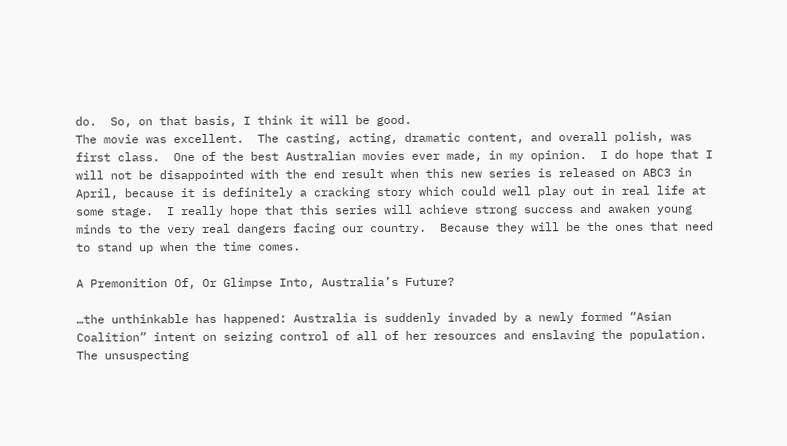do.  So, on that basis, I think it will be good.
The movie was excellent.  The casting, acting, dramatic content, and overall polish, was first class.  One of the best Australian movies ever made, in my opinion.  I do hope that I will not be disappointed with the end result when this new series is released on ABC3 in April, because it is definitely a cracking story which could well play out in real life at some stage.  I really hope that this series will achieve strong success and awaken young minds to the very real dangers facing our country.  Because they will be the ones that need to stand up when the time comes.

A Premonition Of, Or Glimpse Into, Australia’s Future?

…the unthinkable has happened: Australia is suddenly invaded by a newly formed “Asian Coalition” intent on seizing control of all of her resources and enslaving the population. The unsuspecting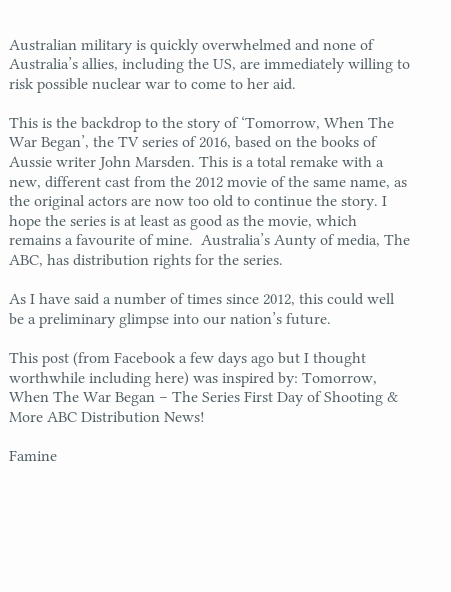Australian military is quickly overwhelmed and none of Australia’s allies, including the US, are immediately willing to risk possible nuclear war to come to her aid.

This is the backdrop to the story of ‘Tomorrow, When The War Began’, the TV series of 2016, based on the books of Aussie writer John Marsden. This is a total remake with a new, different cast from the 2012 movie of the same name, as the original actors are now too old to continue the story. I hope the series is at least as good as the movie, which remains a favourite of mine.  Australia’s Aunty of media, The ABC, has distribution rights for the series.

As I have said a number of times since 2012, this could well be a preliminary glimpse into our nation’s future.

This post (from Facebook a few days ago but I thought worthwhile including here) was inspired by: Tomorrow, When The War Began – The Series First Day of Shooting & More ABC Distribution News!

Famine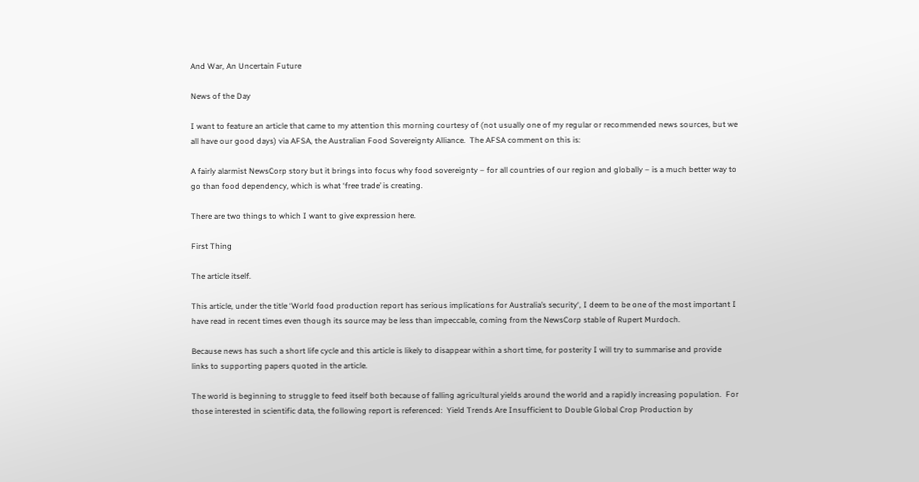And War, An Uncertain Future

News of the Day

I want to feature an article that came to my attention this morning courtesy of (not usually one of my regular or recommended news sources, but we all have our good days) via AFSA, the Australian Food Sovereignty Alliance.  The AFSA comment on this is:

A fairly alarmist NewsCorp story but it brings into focus why food sovereignty – for all countries of our region and globally – is a much better way to go than food dependency, which is what ‘free trade’ is creating.

There are two things to which I want to give expression here.

First Thing

The article itself.

This article, under the title ‘World food production report has serious implications for Australia’s security‘, I deem to be one of the most important I have read in recent times even though its source may be less than impeccable, coming from the NewsCorp stable of Rupert Murdoch.

Because news has such a short life cycle and this article is likely to disappear within a short time, for posterity I will try to summarise and provide links to supporting papers quoted in the article.

The world is beginning to struggle to feed itself both because of falling agricultural yields around the world and a rapidly increasing population.  For those interested in scientific data, the following report is referenced:  Yield Trends Are Insufficient to Double Global Crop Production by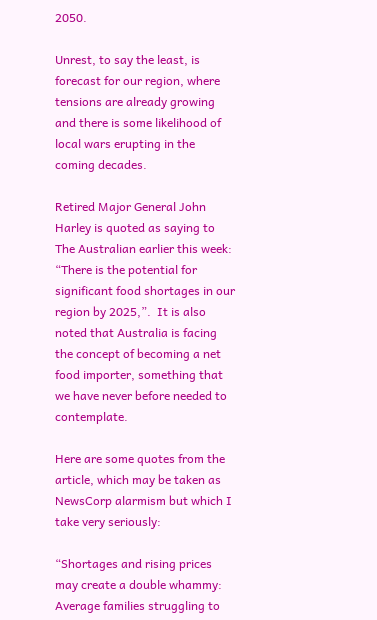2050.

Unrest, to say the least, is forecast for our region, where tensions are already growing and there is some likelihood of local wars erupting in the coming decades.

Retired Major General John Harley is quoted as saying to The Australian earlier this week: “There is the potential for significant food shortages in our region by 2025,”.  It is also noted that Australia is facing the concept of becoming a net food importer, something that we have never before needed to contemplate.

Here are some quotes from the article, which may be taken as NewsCorp alarmism but which I take very seriously:

“Shortages and rising prices may create a double whammy: Average families struggling to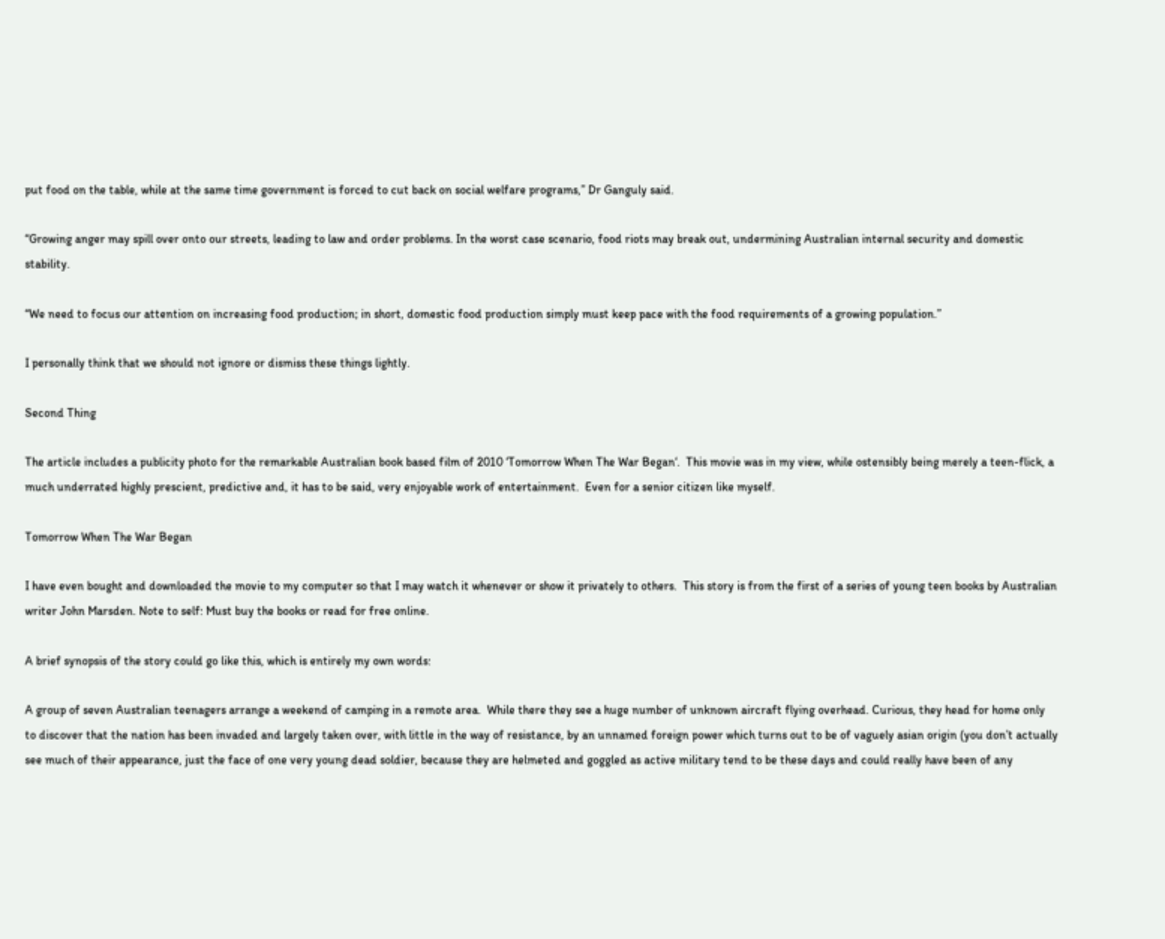put food on the table, while at the same time government is forced to cut back on social welfare programs,” Dr Ganguly said.

“Growing anger may spill over onto our streets, leading to law and order problems. In the worst case scenario, food riots may break out, undermining Australian internal security and domestic stability.

“We need to focus our attention on increasing food production; in short, domestic food production simply must keep pace with the food requirements of a growing population.”

I personally think that we should not ignore or dismiss these things lightly.

Second Thing

The article includes a publicity photo for the remarkable Australian book based film of 2010 ‘Tomorrow When The War Began‘.  This movie was in my view, while ostensibly being merely a teen-flick, a much underrated highly prescient, predictive and, it has to be said, very enjoyable work of entertainment.  Even for a senior citizen like myself.

Tomorrow When The War Began

I have even bought and downloaded the movie to my computer so that I may watch it whenever or show it privately to others.  This story is from the first of a series of young teen books by Australian writer John Marsden. Note to self: Must buy the books or read for free online.

A brief synopsis of the story could go like this, which is entirely my own words:

A group of seven Australian teenagers arrange a weekend of camping in a remote area.  While there they see a huge number of unknown aircraft flying overhead. Curious, they head for home only to discover that the nation has been invaded and largely taken over, with little in the way of resistance, by an unnamed foreign power which turns out to be of vaguely asian origin (you don’t actually see much of their appearance, just the face of one very young dead soldier, because they are helmeted and goggled as active military tend to be these days and could really have been of any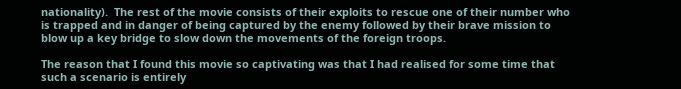nationality).  The rest of the movie consists of their exploits to rescue one of their number who is trapped and in danger of being captured by the enemy followed by their brave mission to blow up a key bridge to slow down the movements of the foreign troops.

The reason that I found this movie so captivating was that I had realised for some time that such a scenario is entirely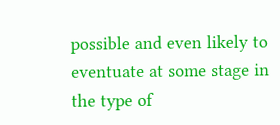possible and even likely to eventuate at some stage in the type of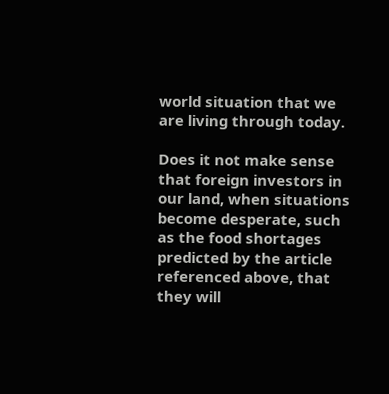world situation that we are living through today.

Does it not make sense that foreign investors in our land, when situations become desperate, such as the food shortages predicted by the article referenced above, that they will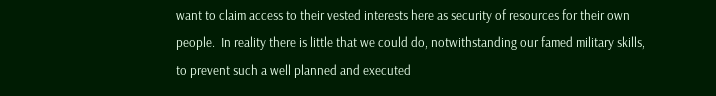want to claim access to their vested interests here as security of resources for their own people.  In reality there is little that we could do, notwithstanding our famed military skills, to prevent such a well planned and executed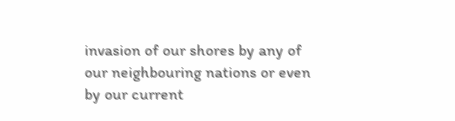invasion of our shores by any of our neighbouring nations or even by our current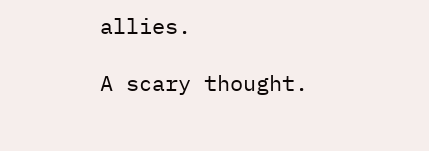allies.

A scary thought.